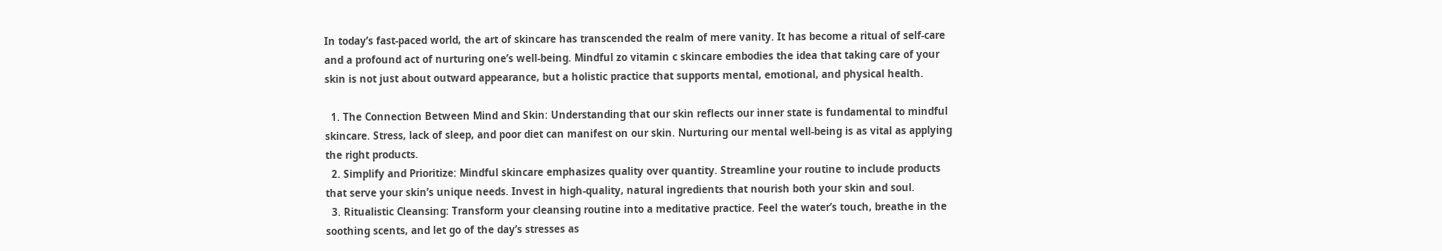In today’s fast-paced world, the art of skincare has transcended the realm of mere vanity. It has become a ritual of self-care and a profound act of nurturing one’s well-being. Mindful zo vitamin c skincare embodies the idea that taking care of your skin is not just about outward appearance, but a holistic practice that supports mental, emotional, and physical health.

  1. The Connection Between Mind and Skin: Understanding that our skin reflects our inner state is fundamental to mindful skincare. Stress, lack of sleep, and poor diet can manifest on our skin. Nurturing our mental well-being is as vital as applying the right products.
  2. Simplify and Prioritize: Mindful skincare emphasizes quality over quantity. Streamline your routine to include products that serve your skin’s unique needs. Invest in high-quality, natural ingredients that nourish both your skin and soul.
  3. Ritualistic Cleansing: Transform your cleansing routine into a meditative practice. Feel the water’s touch, breathe in the soothing scents, and let go of the day’s stresses as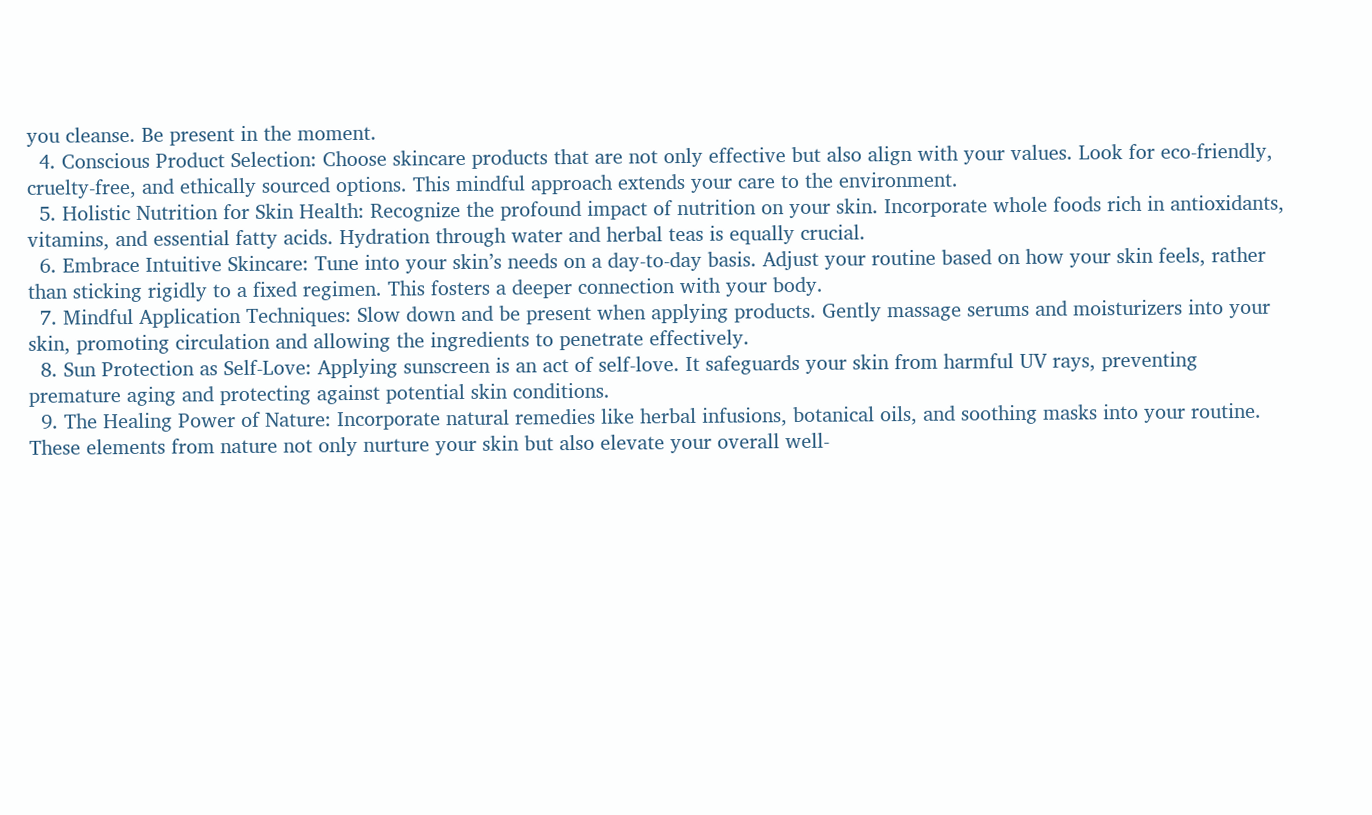you cleanse. Be present in the moment.
  4. Conscious Product Selection: Choose skincare products that are not only effective but also align with your values. Look for eco-friendly, cruelty-free, and ethically sourced options. This mindful approach extends your care to the environment.
  5. Holistic Nutrition for Skin Health: Recognize the profound impact of nutrition on your skin. Incorporate whole foods rich in antioxidants, vitamins, and essential fatty acids. Hydration through water and herbal teas is equally crucial.
  6. Embrace Intuitive Skincare: Tune into your skin’s needs on a day-to-day basis. Adjust your routine based on how your skin feels, rather than sticking rigidly to a fixed regimen. This fosters a deeper connection with your body.
  7. Mindful Application Techniques: Slow down and be present when applying products. Gently massage serums and moisturizers into your skin, promoting circulation and allowing the ingredients to penetrate effectively.
  8. Sun Protection as Self-Love: Applying sunscreen is an act of self-love. It safeguards your skin from harmful UV rays, preventing premature aging and protecting against potential skin conditions.
  9. The Healing Power of Nature: Incorporate natural remedies like herbal infusions, botanical oils, and soothing masks into your routine. These elements from nature not only nurture your skin but also elevate your overall well-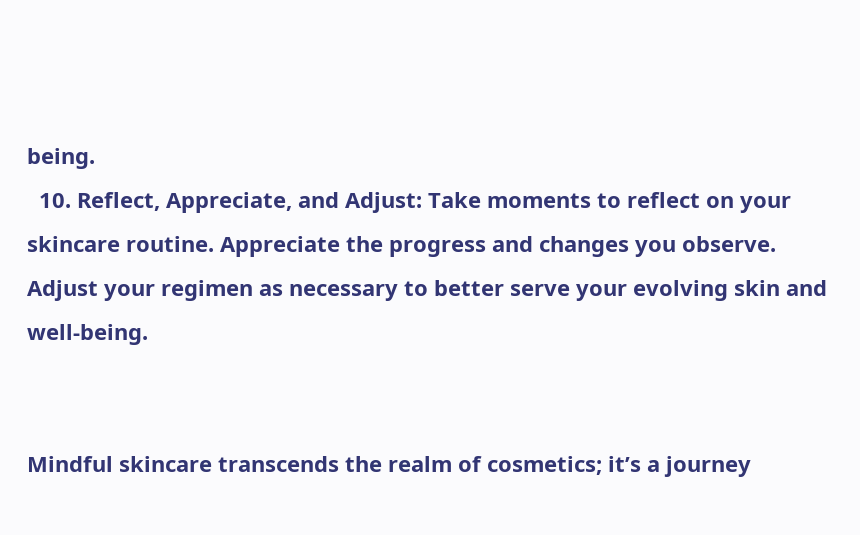being.
  10. Reflect, Appreciate, and Adjust: Take moments to reflect on your skincare routine. Appreciate the progress and changes you observe. Adjust your regimen as necessary to better serve your evolving skin and well-being.


Mindful skincare transcends the realm of cosmetics; it’s a journey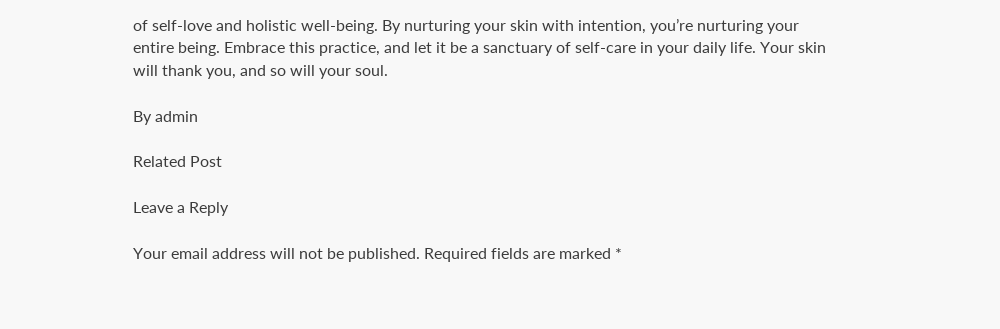of self-love and holistic well-being. By nurturing your skin with intention, you’re nurturing your entire being. Embrace this practice, and let it be a sanctuary of self-care in your daily life. Your skin will thank you, and so will your soul.

By admin

Related Post

Leave a Reply

Your email address will not be published. Required fields are marked *